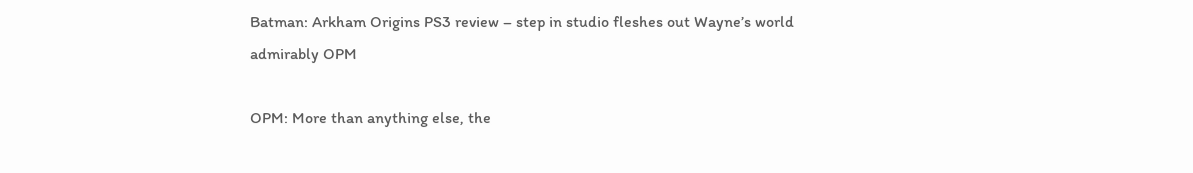Batman: Arkham Origins PS3 review – step in studio fleshes out Wayne’s world admirably OPM

OPM: More than anything else, the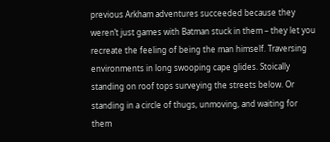previous Arkham adventures succeeded because they weren’t just games with Batman stuck in them – they let you recreate the feeling of being the man himself. Traversing environments in long swooping cape glides. Stoically standing on roof tops surveying the streets below. Or standing in a circle of thugs, unmoving, and waiting for them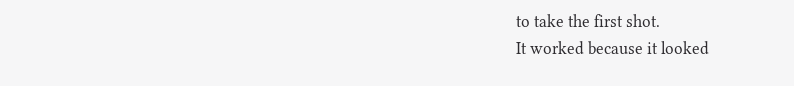to take the first shot.
It worked because it looked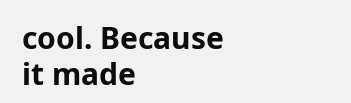cool. Because it made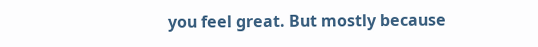you feel great. But mostly because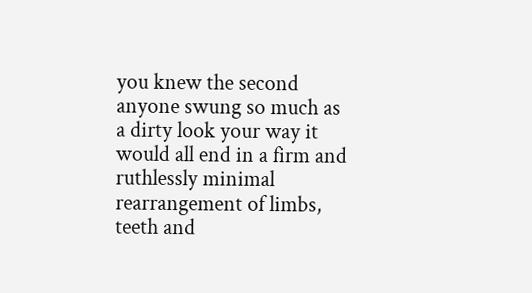you knew the second anyone swung so much as a dirty look your way it would all end in a firm and ruthlessly minimal rearrangement of limbs, teeth and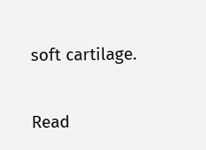soft cartilage.

Read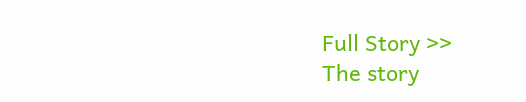Full Story >>
The story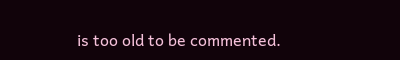is too old to be commented.